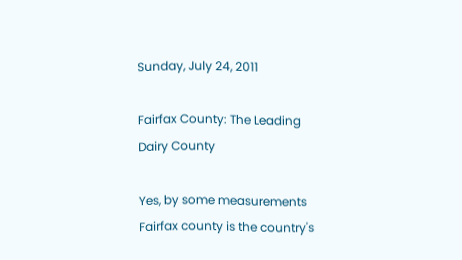Sunday, July 24, 2011

Fairfax County: The Leading Dairy County

Yes, by some measurements Fairfax county is the country's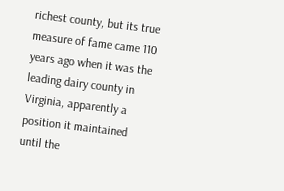richest county, but its true measure of fame came 110 years ago when it was the leading dairy county in Virginia, apparently a position it maintained until the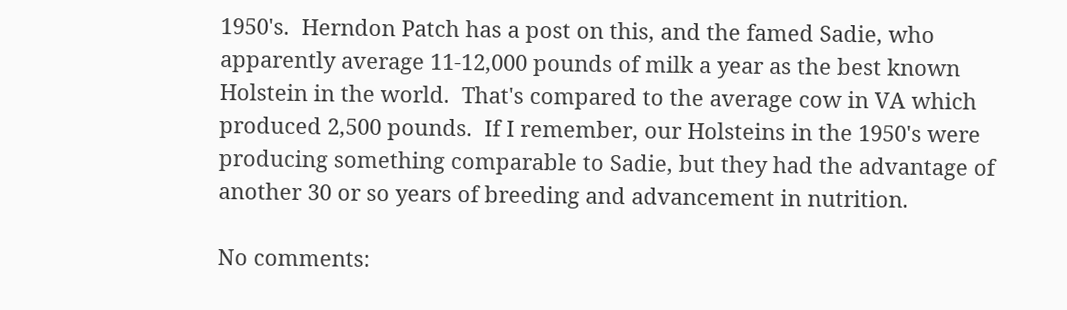1950's.  Herndon Patch has a post on this, and the famed Sadie, who apparently average 11-12,000 pounds of milk a year as the best known Holstein in the world.  That's compared to the average cow in VA which produced 2,500 pounds.  If I remember, our Holsteins in the 1950's were producing something comparable to Sadie, but they had the advantage of another 30 or so years of breeding and advancement in nutrition.

No comments: